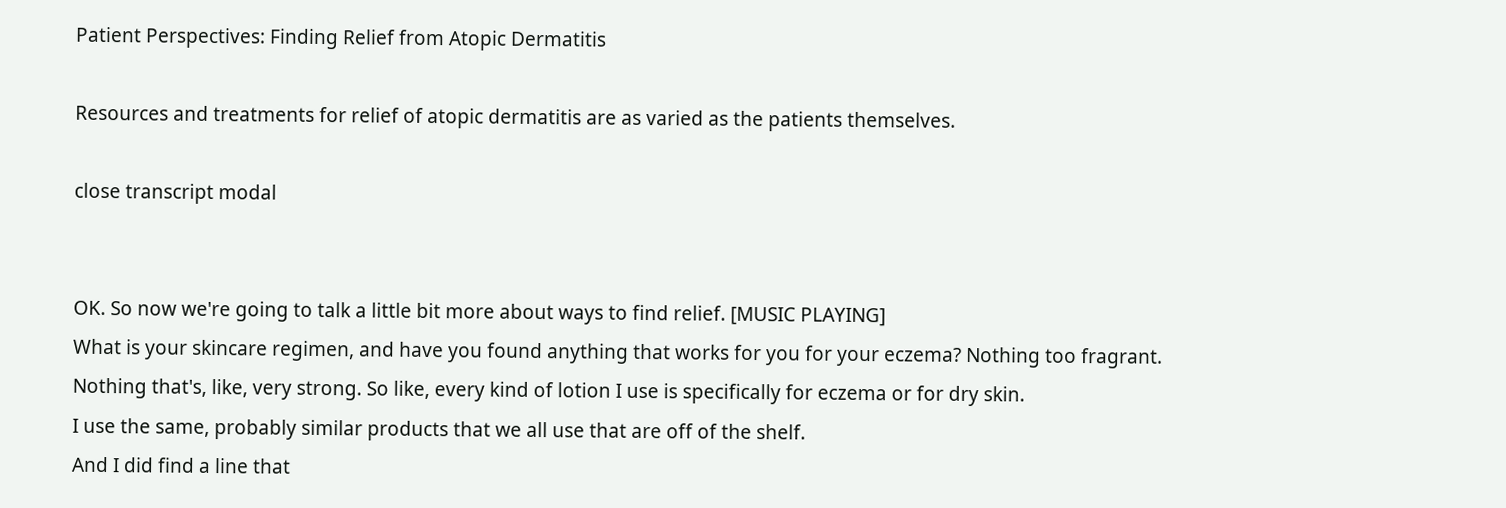Patient Perspectives: Finding Relief from Atopic Dermatitis

Resources and treatments for relief of atopic dermatitis are as varied as the patients themselves.

close transcript modal


OK. So now we're going to talk a little bit more about ways to find relief. [MUSIC PLAYING]
What is your skincare regimen, and have you found anything that works for you for your eczema? Nothing too fragrant.
Nothing that's, like, very strong. So like, every kind of lotion I use is specifically for eczema or for dry skin.
I use the same, probably similar products that we all use that are off of the shelf.
And I did find a line that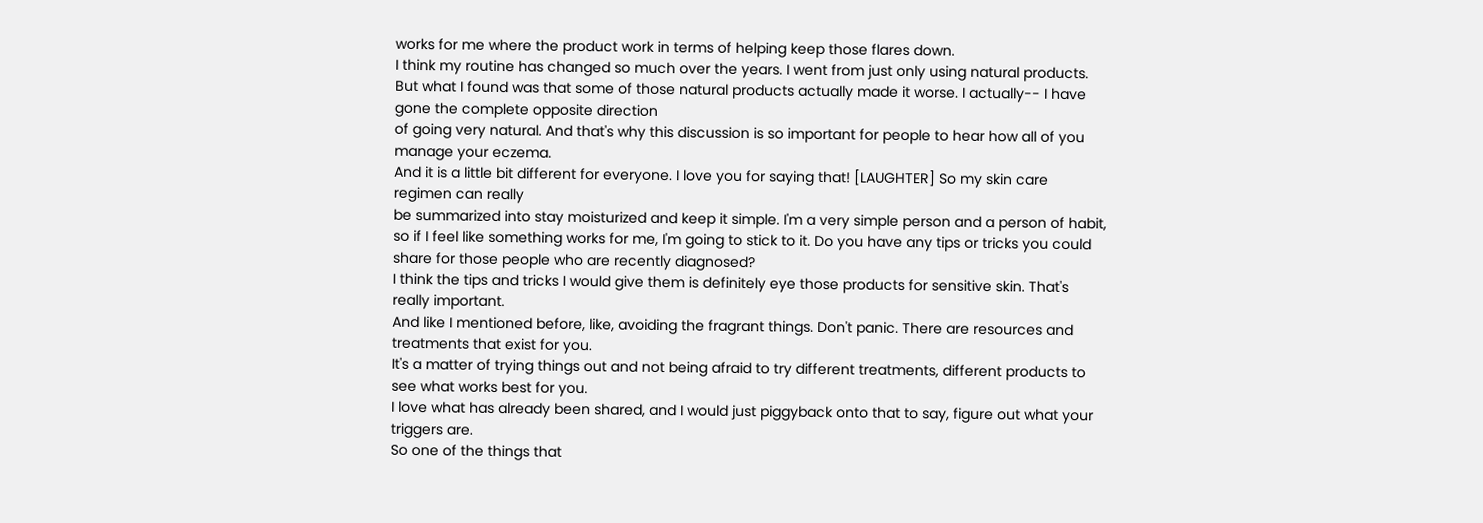works for me where the product work in terms of helping keep those flares down.
I think my routine has changed so much over the years. I went from just only using natural products.
But what I found was that some of those natural products actually made it worse. I actually-- I have gone the complete opposite direction
of going very natural. And that's why this discussion is so important for people to hear how all of you manage your eczema.
And it is a little bit different for everyone. I love you for saying that! [LAUGHTER] So my skin care regimen can really
be summarized into stay moisturized and keep it simple. I'm a very simple person and a person of habit,
so if I feel like something works for me, I'm going to stick to it. Do you have any tips or tricks you could share for those people who are recently diagnosed?
I think the tips and tricks I would give them is definitely eye those products for sensitive skin. That's really important.
And like I mentioned before, like, avoiding the fragrant things. Don't panic. There are resources and treatments that exist for you.
It's a matter of trying things out and not being afraid to try different treatments, different products to see what works best for you.
I love what has already been shared, and I would just piggyback onto that to say, figure out what your triggers are.
So one of the things that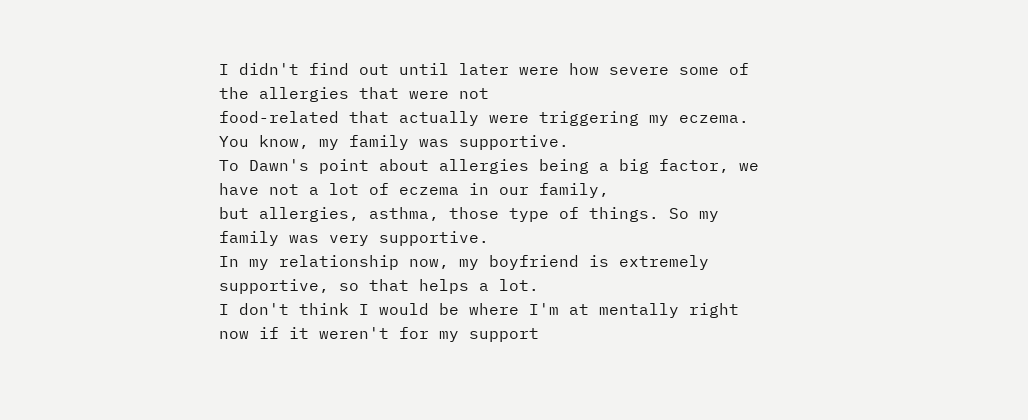I didn't find out until later were how severe some of the allergies that were not
food-related that actually were triggering my eczema. You know, my family was supportive.
To Dawn's point about allergies being a big factor, we have not a lot of eczema in our family,
but allergies, asthma, those type of things. So my family was very supportive.
In my relationship now, my boyfriend is extremely supportive, so that helps a lot.
I don't think I would be where I'm at mentally right now if it weren't for my support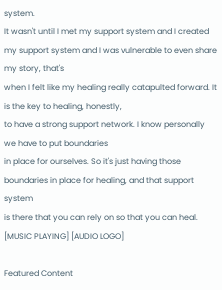system.
It wasn't until I met my support system and I created my support system and I was vulnerable to even share my story, that's
when I felt like my healing really catapulted forward. It is the key to healing, honestly,
to have a strong support network. I know personally we have to put boundaries
in place for ourselves. So it's just having those boundaries in place for healing, and that support system
is there that you can rely on so that you can heal. [MUSIC PLAYING] [AUDIO LOGO]

Featured Content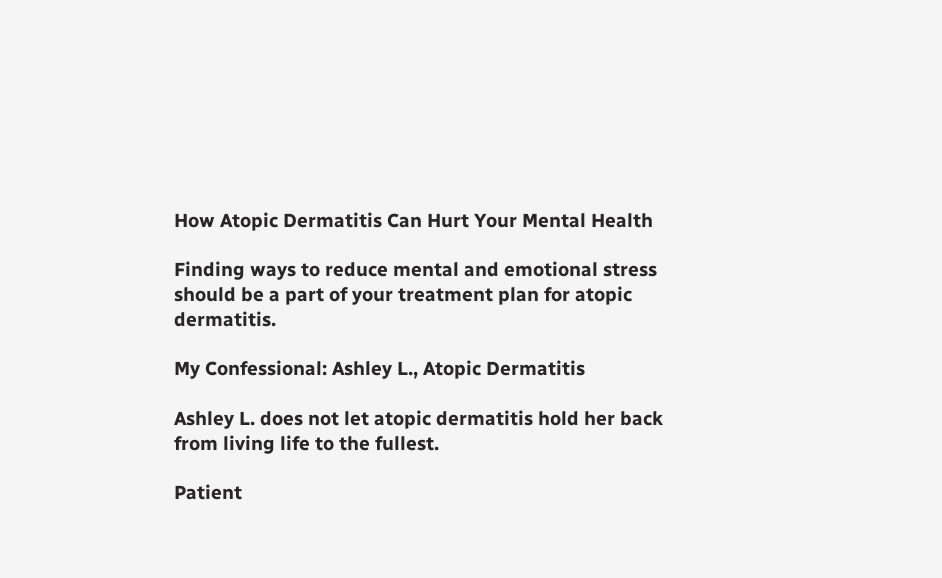How Atopic Dermatitis Can Hurt Your Mental Health

Finding ways to reduce mental and emotional stress should be a part of your treatment plan for atopic dermatitis.

My Confessional: Ashley L., Atopic Dermatitis

Ashley L. does not let atopic dermatitis hold her back from living life to the fullest.

Patient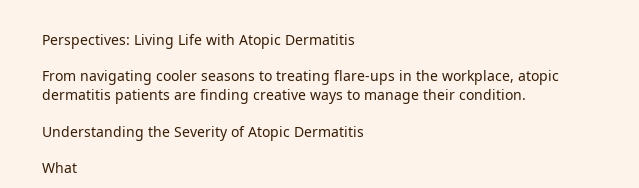Perspectives: Living Life with Atopic Dermatitis

From navigating cooler seasons to treating flare-ups in the workplace, atopic dermatitis patients are finding creative ways to manage their condition.

Understanding the Severity of Atopic Dermatitis

What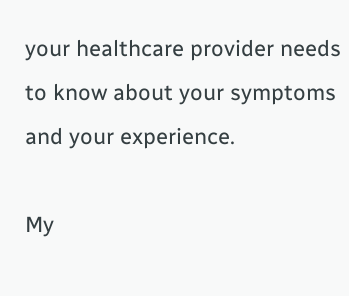your healthcare provider needs to know about your symptoms and your experience.

My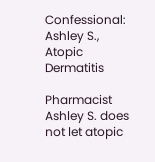Confessional: Ashley S., Atopic Dermatitis

Pharmacist Ashley S. does not let atopic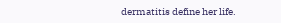dermatitis define her life.